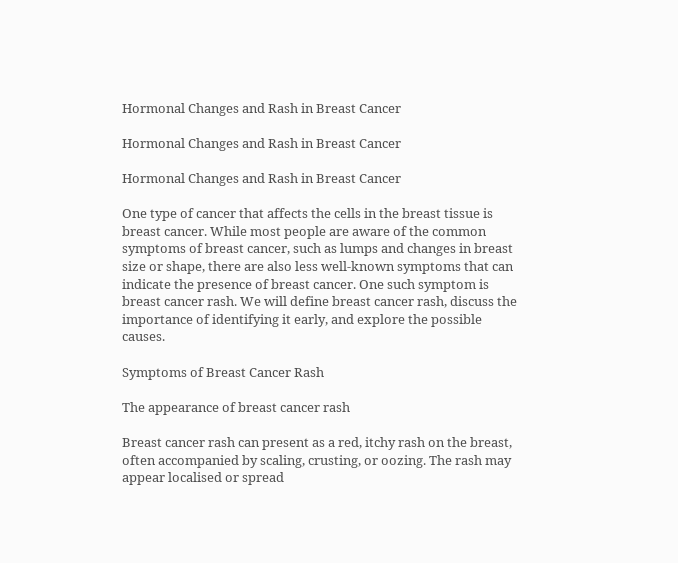Hormonal Changes and Rash in Breast Cancer

Hormonal Changes and Rash in Breast Cancer

Hormonal Changes and Rash in Breast Cancer

One type of cancer that affects the cells in the breast tissue is breast cancer. While most people are aware of the common symptoms of breast cancer, such as lumps and changes in breast size or shape, there are also less well-known symptoms that can indicate the presence of breast cancer. One such symptom is breast cancer rash. We will define breast cancer rash, discuss the importance of identifying it early, and explore the possible causes.

Symptoms of Breast Cancer Rash

The appearance of breast cancer rash

Breast cancer rash can present as a red, itchy rash on the breast, often accompanied by scaling, crusting, or oozing. The rash may appear localised or spread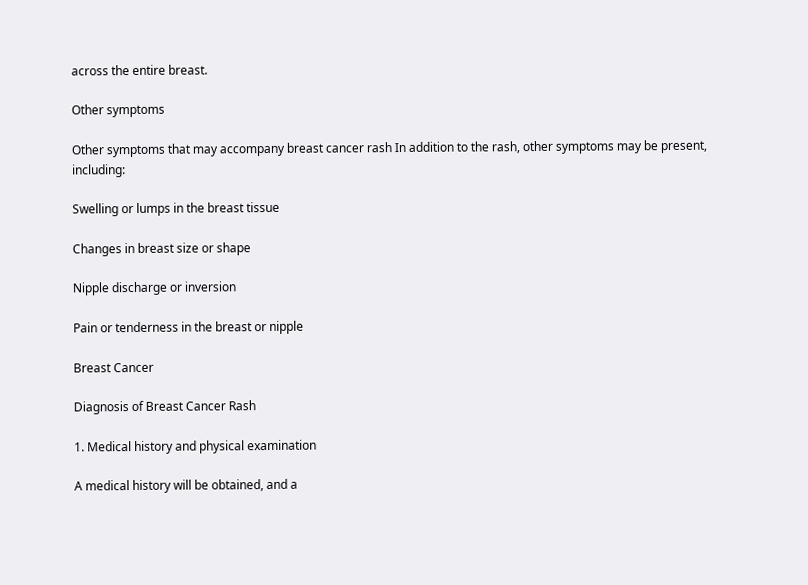across the entire breast.

Other symptoms

Other symptoms that may accompany breast cancer rash In addition to the rash, other symptoms may be present, including:

Swelling or lumps in the breast tissue

Changes in breast size or shape

Nipple discharge or inversion

Pain or tenderness in the breast or nipple

Breast Cancer

Diagnosis of Breast Cancer Rash

1. Medical history and physical examination

A medical history will be obtained, and a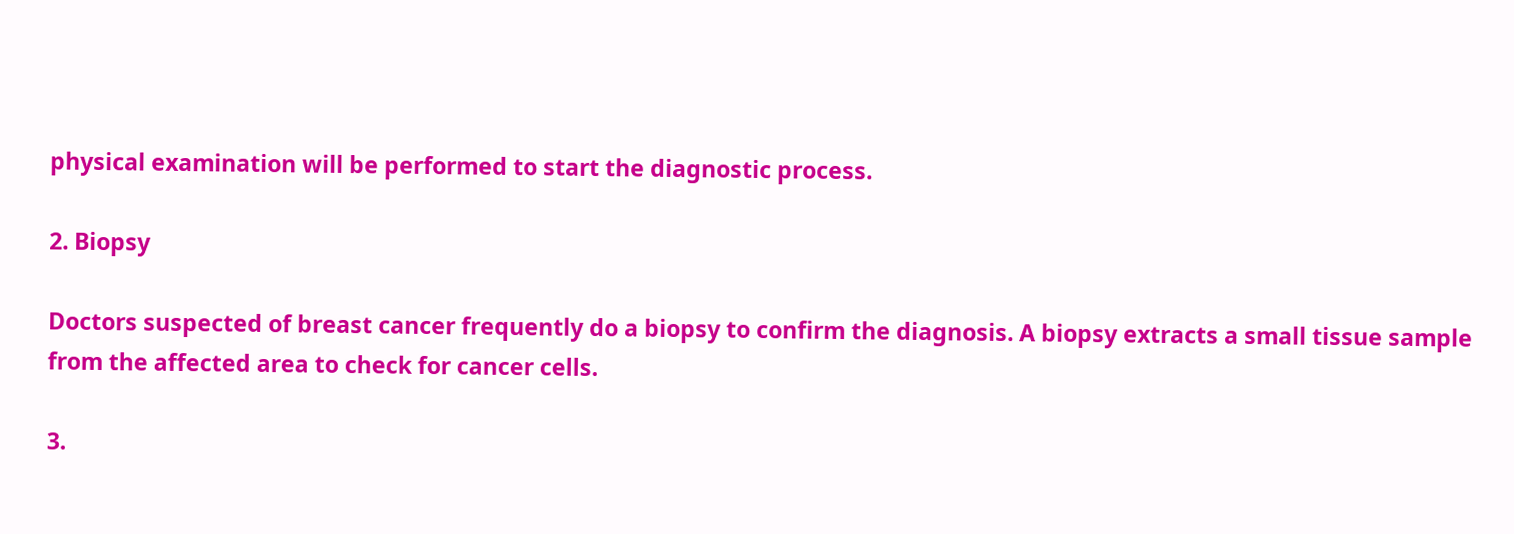physical examination will be performed to start the diagnostic process.

2. Biopsy

Doctors suspected of breast cancer frequently do a biopsy to confirm the diagnosis. A biopsy extracts a small tissue sample from the affected area to check for cancer cells.

3.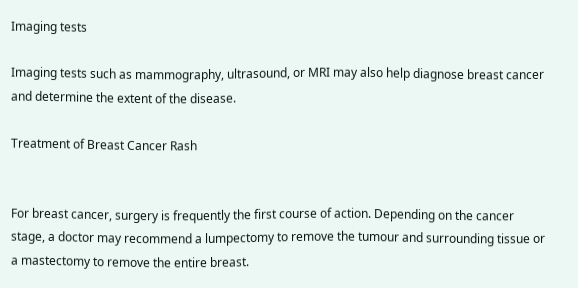Imaging tests

Imaging tests such as mammography, ultrasound, or MRI may also help diagnose breast cancer and determine the extent of the disease.

Treatment of Breast Cancer Rash


For breast cancer, surgery is frequently the first course of action. Depending on the cancer stage, a doctor may recommend a lumpectomy to remove the tumour and surrounding tissue or a mastectomy to remove the entire breast.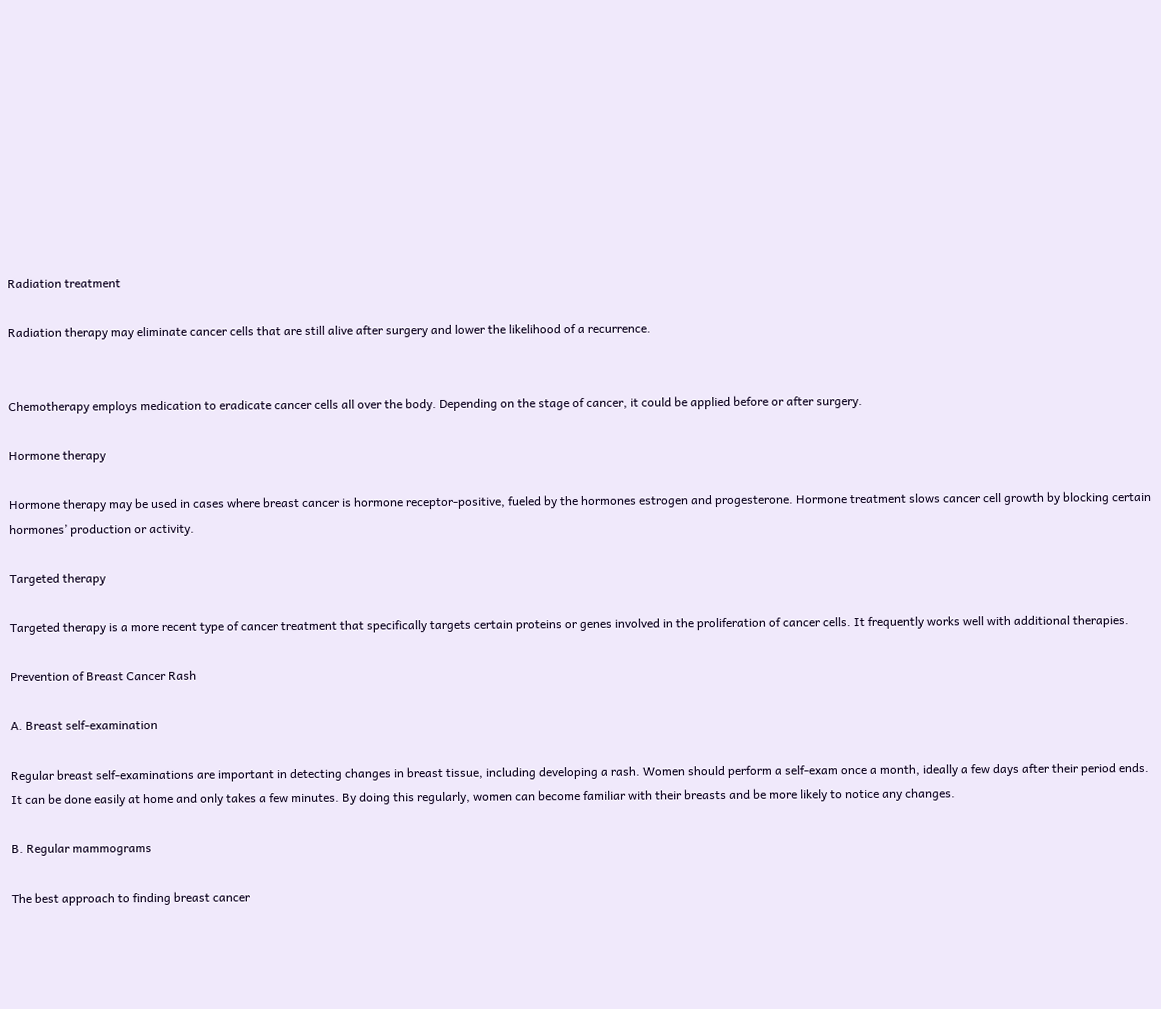Radiation treatment

Radiation therapy may eliminate cancer cells that are still alive after surgery and lower the likelihood of a recurrence.


Chemotherapy employs medication to eradicate cancer cells all over the body. Depending on the stage of cancer, it could be applied before or after surgery.

Hormone therapy

Hormone therapy may be used in cases where breast cancer is hormone receptor-positive, fueled by the hormones estrogen and progesterone. Hormone treatment slows cancer cell growth by blocking certain hormones’ production or activity.

Targeted therapy

Targeted therapy is a more recent type of cancer treatment that specifically targets certain proteins or genes involved in the proliferation of cancer cells. It frequently works well with additional therapies.

Prevention of Breast Cancer Rash

A. Breast self-examination

Regular breast self-examinations are important in detecting changes in breast tissue, including developing a rash. Women should perform a self-exam once a month, ideally a few days after their period ends. It can be done easily at home and only takes a few minutes. By doing this regularly, women can become familiar with their breasts and be more likely to notice any changes.

B. Regular mammograms

The best approach to finding breast cancer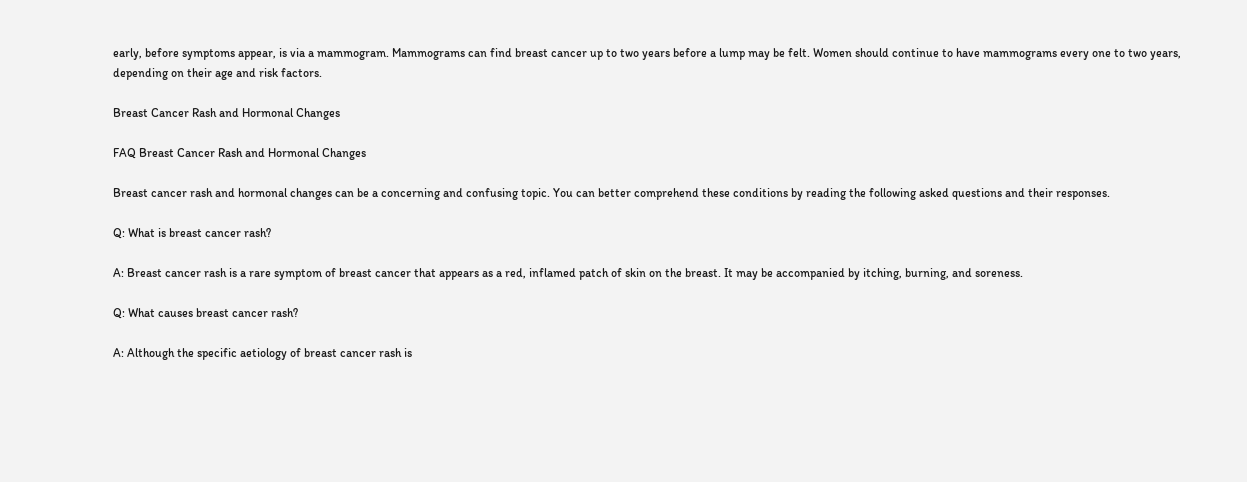early, before symptoms appear, is via a mammogram. Mammograms can find breast cancer up to two years before a lump may be felt. Women should continue to have mammograms every one to two years, depending on their age and risk factors.

Breast Cancer Rash and Hormonal Changes

FAQ Breast Cancer Rash and Hormonal Changes

Breast cancer rash and hormonal changes can be a concerning and confusing topic. You can better comprehend these conditions by reading the following asked questions and their responses.

Q: What is breast cancer rash?

A: Breast cancer rash is a rare symptom of breast cancer that appears as a red, inflamed patch of skin on the breast. It may be accompanied by itching, burning, and soreness.

Q: What causes breast cancer rash?

A: Although the specific aetiology of breast cancer rash is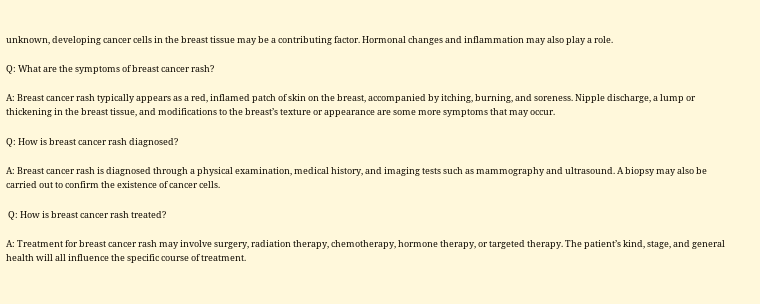unknown, developing cancer cells in the breast tissue may be a contributing factor. Hormonal changes and inflammation may also play a role.

Q: What are the symptoms of breast cancer rash?

A: Breast cancer rash typically appears as a red, inflamed patch of skin on the breast, accompanied by itching, burning, and soreness. Nipple discharge, a lump or thickening in the breast tissue, and modifications to the breast’s texture or appearance are some more symptoms that may occur.

Q: How is breast cancer rash diagnosed?

A: Breast cancer rash is diagnosed through a physical examination, medical history, and imaging tests such as mammography and ultrasound. A biopsy may also be carried out to confirm the existence of cancer cells.

 Q: How is breast cancer rash treated?

A: Treatment for breast cancer rash may involve surgery, radiation therapy, chemotherapy, hormone therapy, or targeted therapy. The patient’s kind, stage, and general health will all influence the specific course of treatment.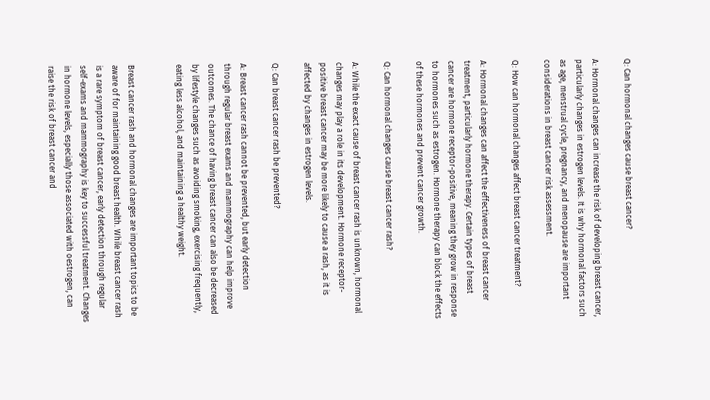Q: Can hormonal changes cause breast cancer?

A: Hormonal changes can increase the risk of developing breast cancer, particularly changes in estrogen levels. It is why hormonal factors such as age, menstrual cycle, pregnancy, and menopause are important considerations in breast cancer risk assessment.

Q: How can hormonal changes affect breast cancer treatment?

A: Hormonal changes can affect the effectiveness of breast cancer treatment, particularly hormone therapy. Certain types of breast cancer are hormone receptor-positive, meaning they grow in response to hormones such as estrogen. Hormone therapy can block the effects of these hormones and prevent cancer growth.

Q: Can hormonal changes cause breast cancer rash?

A: While the exact cause of breast cancer rash is unknown, hormonal changes may play a role in its development. Hormone receptor-positive breast cancer may be more likely to cause a rash, as it is affected by changes in estrogen levels.

Q: Can breast cancer rash be prevented?

A: Breast cancer rash cannot be prevented, but early detection through regular breast exams and mammography can help improve outcomes. The chance of having breast cancer can also be decreased by lifestyle changes such as avoiding smoking, exercising frequently, eating less alcohol, and maintaining a healthy weight.


Breast cancer rash and hormonal changes are important topics to be aware of for maintaining good breast health. While breast cancer rash is a rare symptom of breast cancer, early detection through regular self-exams and mammography is key to successful treatment. Changes in hormone levels, especially those associated with oestrogen, can raise the risk of breast cancer and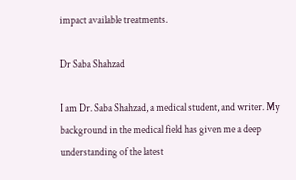impact available treatments.

Dr Saba Shahzad

I am Dr. Saba Shahzad, a medical student, and writer. My background in the medical field has given me a deep understanding of the latest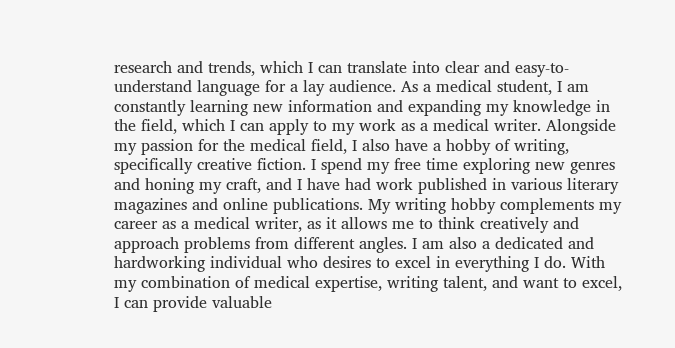research and trends, which I can translate into clear and easy-to-understand language for a lay audience. As a medical student, I am constantly learning new information and expanding my knowledge in the field, which I can apply to my work as a medical writer. Alongside my passion for the medical field, I also have a hobby of writing, specifically creative fiction. I spend my free time exploring new genres and honing my craft, and I have had work published in various literary magazines and online publications. My writing hobby complements my career as a medical writer, as it allows me to think creatively and approach problems from different angles. I am also a dedicated and hardworking individual who desires to excel in everything I do. With my combination of medical expertise, writing talent, and want to excel, I can provide valuable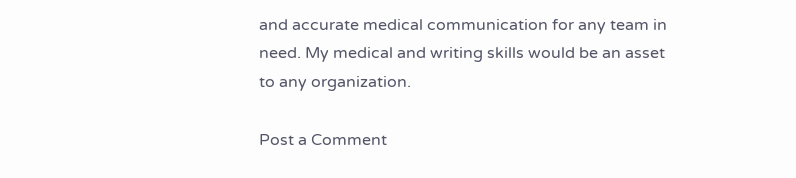and accurate medical communication for any team in need. My medical and writing skills would be an asset to any organization.

Post a Comment